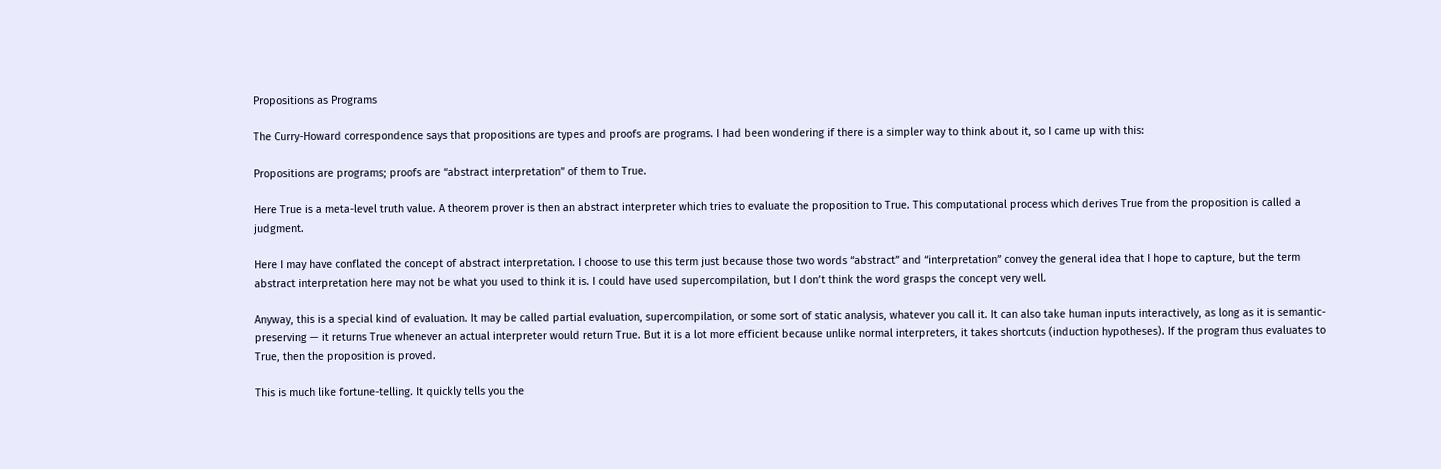Propositions as Programs

The Curry-Howard correspondence says that propositions are types and proofs are programs. I had been wondering if there is a simpler way to think about it, so I came up with this:

Propositions are programs; proofs are “abstract interpretation” of them to True.

Here True is a meta-level truth value. A theorem prover is then an abstract interpreter which tries to evaluate the proposition to True. This computational process which derives True from the proposition is called a judgment.

Here I may have conflated the concept of abstract interpretation. I choose to use this term just because those two words “abstract” and “interpretation” convey the general idea that I hope to capture, but the term abstract interpretation here may not be what you used to think it is. I could have used supercompilation, but I don’t think the word grasps the concept very well.

Anyway, this is a special kind of evaluation. It may be called partial evaluation, supercompilation, or some sort of static analysis, whatever you call it. It can also take human inputs interactively, as long as it is semantic-preserving — it returns True whenever an actual interpreter would return True. But it is a lot more efficient because unlike normal interpreters, it takes shortcuts (induction hypotheses). If the program thus evaluates to True, then the proposition is proved.

This is much like fortune-telling. It quickly tells you the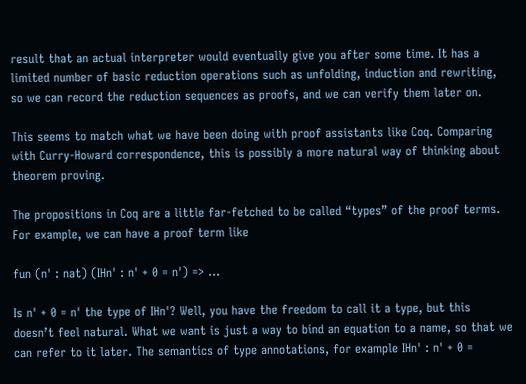result that an actual interpreter would eventually give you after some time. It has a limited number of basic reduction operations such as unfolding, induction and rewriting, so we can record the reduction sequences as proofs, and we can verify them later on.

This seems to match what we have been doing with proof assistants like Coq. Comparing with Curry-Howard correspondence, this is possibly a more natural way of thinking about theorem proving.

The propositions in Coq are a little far-fetched to be called “types” of the proof terms. For example, we can have a proof term like

fun (n' : nat) (IHn' : n' + 0 = n') => ...

Is n' + 0 = n' the type of IHn'? Well, you have the freedom to call it a type, but this doesn’t feel natural. What we want is just a way to bind an equation to a name, so that we can refer to it later. The semantics of type annotations, for example IHn' : n' + 0 =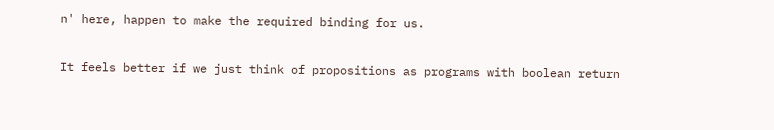n' here, happen to make the required binding for us.

It feels better if we just think of propositions as programs with boolean return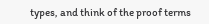types, and think of the proof terms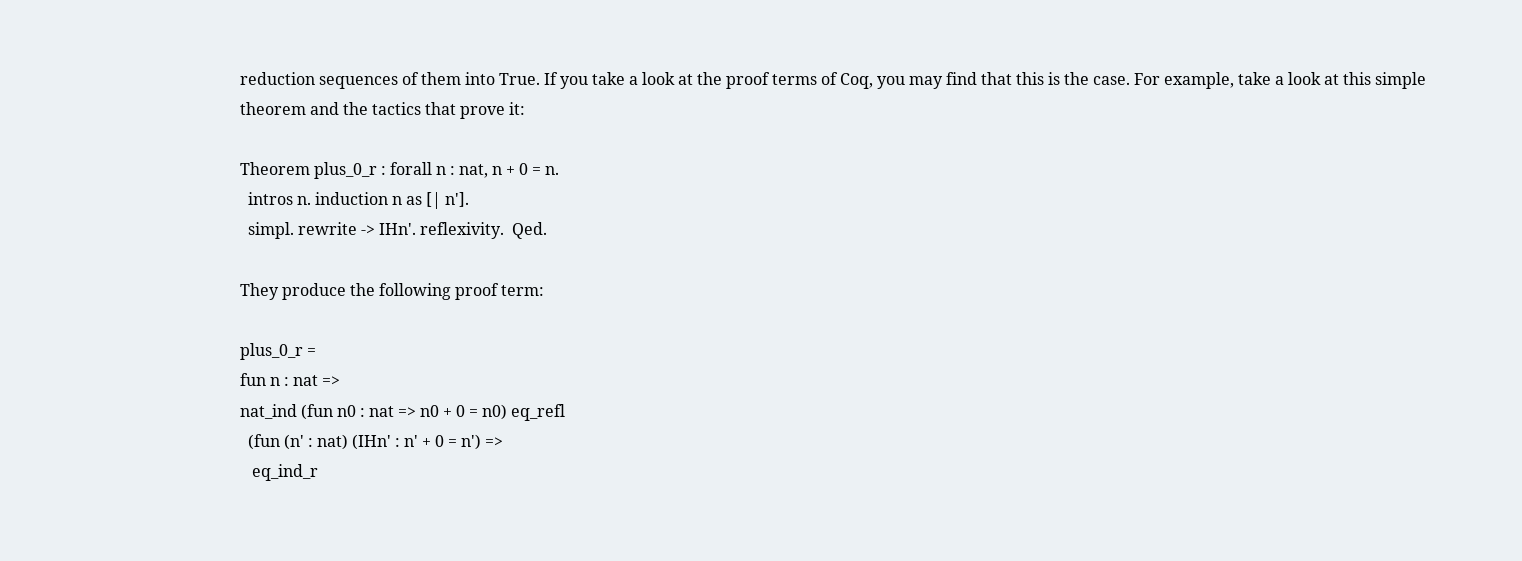reduction sequences of them into True. If you take a look at the proof terms of Coq, you may find that this is the case. For example, take a look at this simple theorem and the tactics that prove it:

Theorem plus_0_r : forall n : nat, n + 0 = n.
  intros n. induction n as [| n'].
  simpl. rewrite -> IHn'. reflexivity.  Qed.

They produce the following proof term:

plus_0_r =
fun n : nat =>
nat_ind (fun n0 : nat => n0 + 0 = n0) eq_refl
  (fun (n' : nat) (IHn' : n' + 0 = n') =>
   eq_ind_r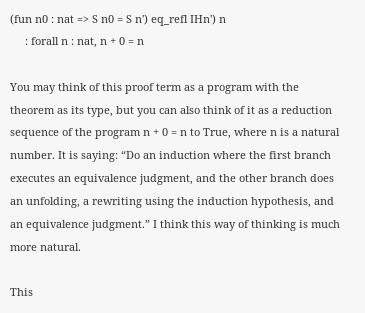(fun n0 : nat => S n0 = S n') eq_refl IHn') n
     : forall n : nat, n + 0 = n

You may think of this proof term as a program with the theorem as its type, but you can also think of it as a reduction sequence of the program n + 0 = n to True, where n is a natural number. It is saying: “Do an induction where the first branch executes an equivalence judgment, and the other branch does an unfolding, a rewriting using the induction hypothesis, and an equivalence judgment.” I think this way of thinking is much more natural.

This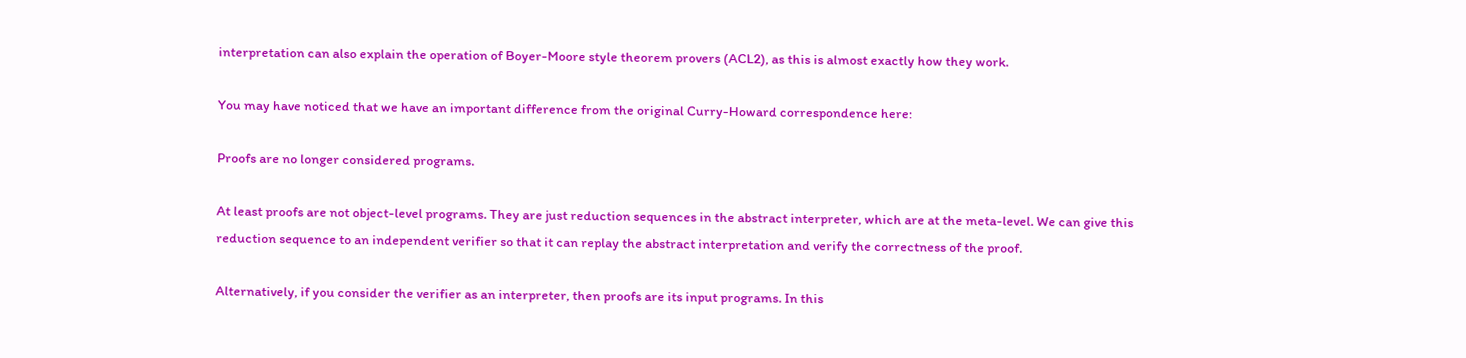interpretation can also explain the operation of Boyer-Moore style theorem provers (ACL2), as this is almost exactly how they work.

You may have noticed that we have an important difference from the original Curry-Howard correspondence here:

Proofs are no longer considered programs.

At least proofs are not object-level programs. They are just reduction sequences in the abstract interpreter, which are at the meta-level. We can give this reduction sequence to an independent verifier so that it can replay the abstract interpretation and verify the correctness of the proof.

Alternatively, if you consider the verifier as an interpreter, then proofs are its input programs. In this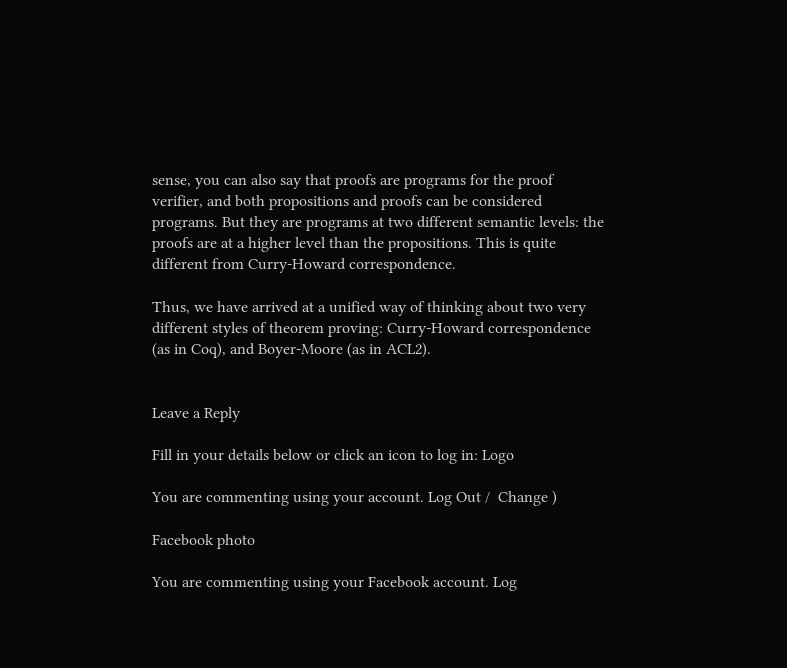sense, you can also say that proofs are programs for the proof verifier, and both propositions and proofs can be considered programs. But they are programs at two different semantic levels: the proofs are at a higher level than the propositions. This is quite different from Curry-Howard correspondence.

Thus, we have arrived at a unified way of thinking about two very different styles of theorem proving: Curry-Howard correspondence (as in Coq), and Boyer-Moore (as in ACL2).


Leave a Reply

Fill in your details below or click an icon to log in: Logo

You are commenting using your account. Log Out /  Change )

Facebook photo

You are commenting using your Facebook account. Log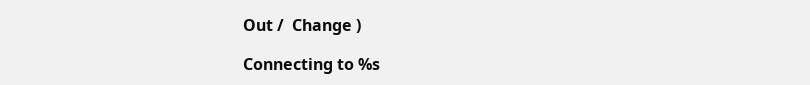Out /  Change )

Connecting to %s